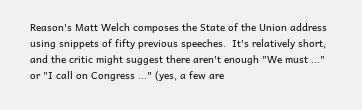Reason's Matt Welch composes the State of the Union address using snippets of fifty previous speeches.  It's relatively short, and the critic might suggest there aren't enough "We must ..." or "I call on Congress ..." (yes, a few are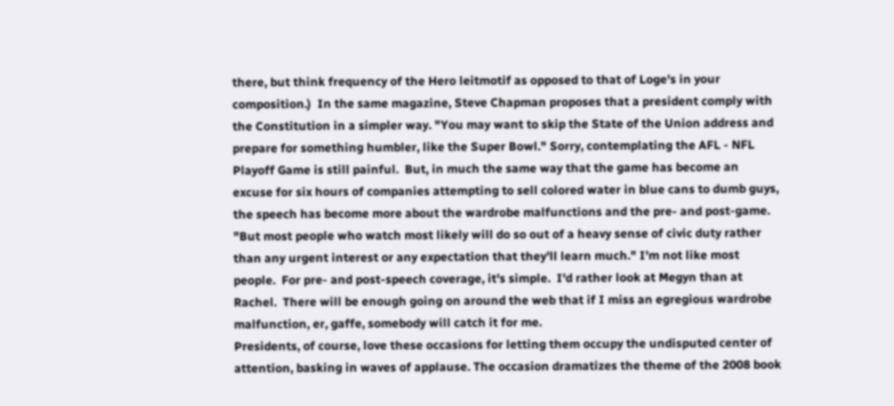there, but think frequency of the Hero leitmotif as opposed to that of Loge's in your composition.)  In the same magazine, Steve Chapman proposes that a president comply with the Constitution in a simpler way. "You may want to skip the State of the Union address and prepare for something humbler, like the Super Bowl." Sorry, contemplating the AFL - NFL Playoff Game is still painful.  But, in much the same way that the game has become an excuse for six hours of companies attempting to sell colored water in blue cans to dumb guys, the speech has become more about the wardrobe malfunctions and the pre- and post-game.  "But most people who watch most likely will do so out of a heavy sense of civic duty rather than any urgent interest or any expectation that they'll learn much." I'm not like most people.  For pre- and post-speech coverage, it's simple.  I'd rather look at Megyn than at Rachel.  There will be enough going on around the web that if I miss an egregious wardrobe malfunction, er, gaffe, somebody will catch it for me.
Presidents, of course, love these occasions for letting them occupy the undisputed center of attention, basking in waves of applause. The occasion dramatizes the theme of the 2008 book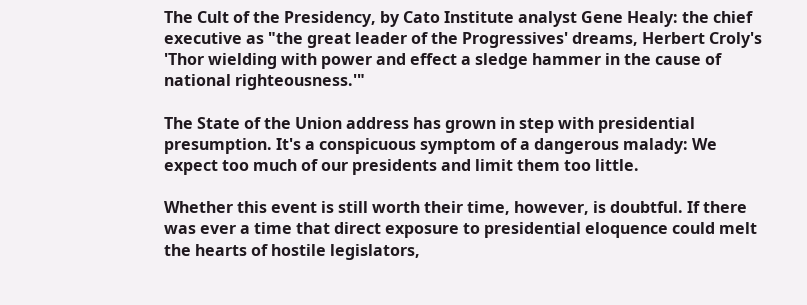The Cult of the Presidency, by Cato Institute analyst Gene Healy: the chief executive as "the great leader of the Progressives' dreams, Herbert Croly's 'Thor wielding with power and effect a sledge hammer in the cause of national righteousness.'"

The State of the Union address has grown in step with presidential presumption. It's a conspicuous symptom of a dangerous malady: We expect too much of our presidents and limit them too little.

Whether this event is still worth their time, however, is doubtful. If there was ever a time that direct exposure to presidential eloquence could melt the hearts of hostile legislators,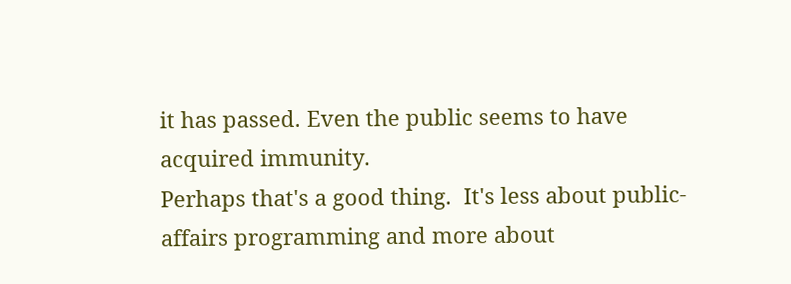it has passed. Even the public seems to have acquired immunity.
Perhaps that's a good thing.  It's less about public-affairs programming and more about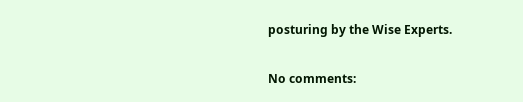posturing by the Wise Experts.

No comments: